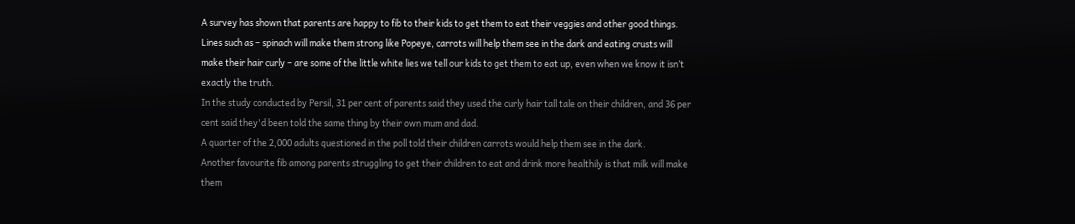A survey has shown that parents are happy to fib to their kids to get them to eat their veggies and other good things.
Lines such as – spinach will make them strong like Popeye, carrots will help them see in the dark and eating crusts will make their hair curly – are some of the little white lies we tell our kids to get them to eat up, even when we know it isn’t exactly the truth.
In the study conducted by Persil, 31 per cent of parents said they used the curly hair tall tale on their children, and 36 per cent said they'd been told the same thing by their own mum and dad.
A quarter of the 2,000 adults questioned in the poll told their children carrots would help them see in the dark.
Another favourite fib among parents struggling to get their children to eat and drink more healthily is that milk will make them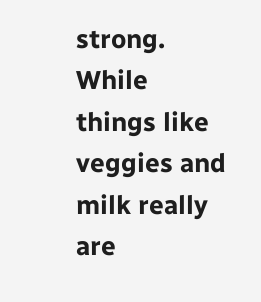strong.
While things like veggies and milk really are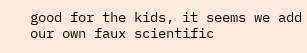good for the kids, it seems we add our own faux scientific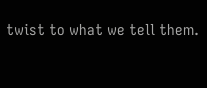twist to what we tell them.